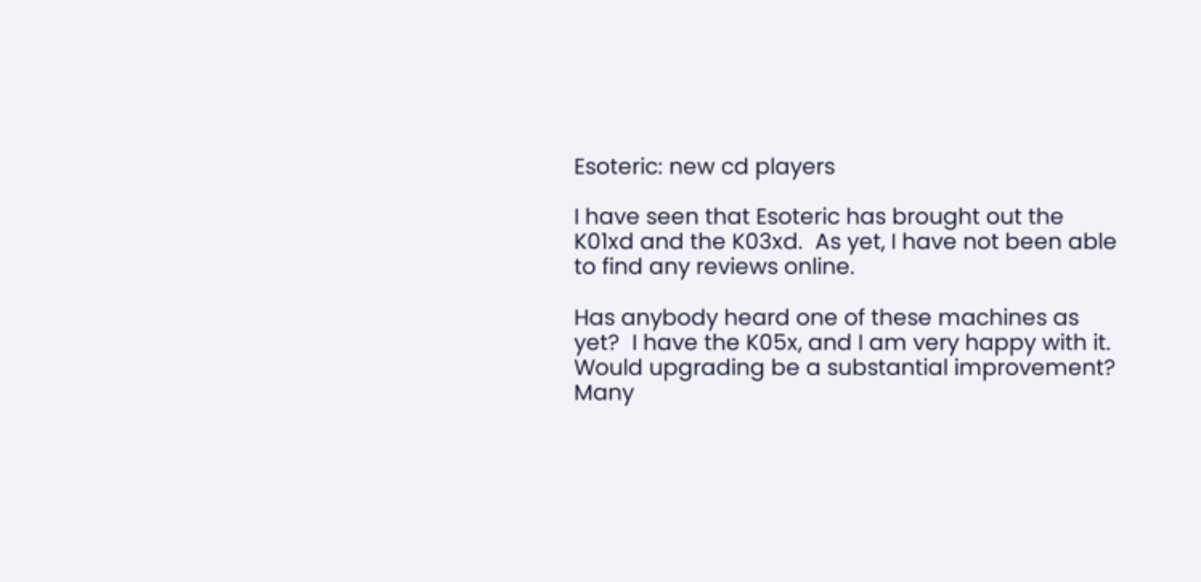Esoteric: new cd players

I have seen that Esoteric has brought out the K01xd and the K03xd.  As yet, I have not been able to find any reviews online.

Has anybody heard one of these machines as yet?  I have the K05x, and I am very happy with it.  Would upgrading be a substantial improvement?
Many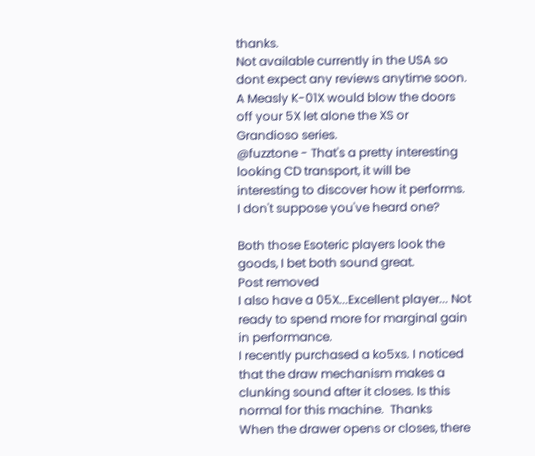thanks.
Not available currently in the USA so dont expect any reviews anytime soon.  A Measly K-01X would blow the doors off your 5X let alone the XS or Grandioso series.
@fuzztone - That's a pretty interesting looking CD transport, it will be interesting to discover how it performs.
I don't suppose you've heard one?

Both those Esoteric players look the goods, I bet both sound great.
Post removed
I also have a 05X...Excellent player... Not ready to spend more for marginal gain in performance.
I recently purchased a ko5xs. I noticed that the draw mechanism makes a clunking sound after it closes. Is this normal for this machine.  Thanks
When the drawer opens or closes, there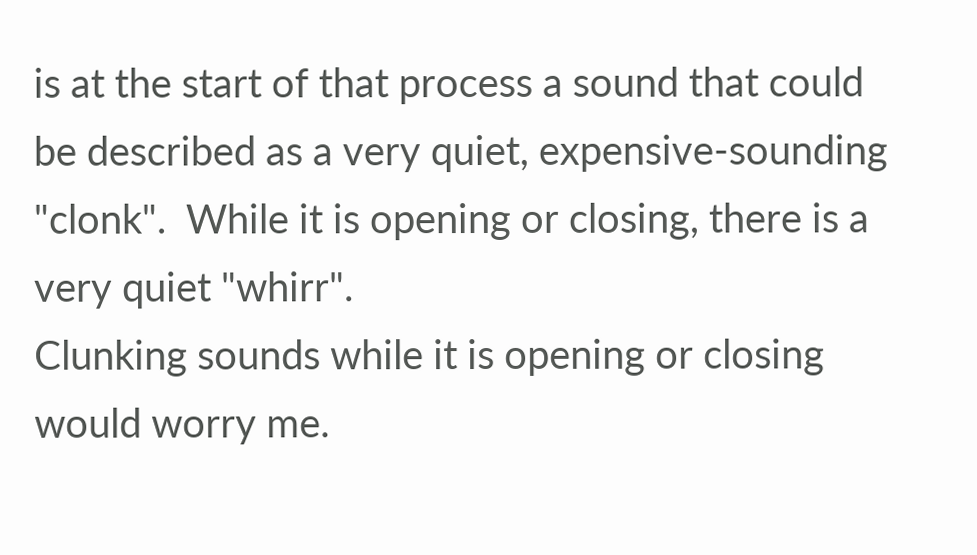is at the start of that process a sound that could be described as a very quiet, expensive-sounding "clonk".  While it is opening or closing, there is a very quiet "whirr".
Clunking sounds while it is opening or closing would worry me.